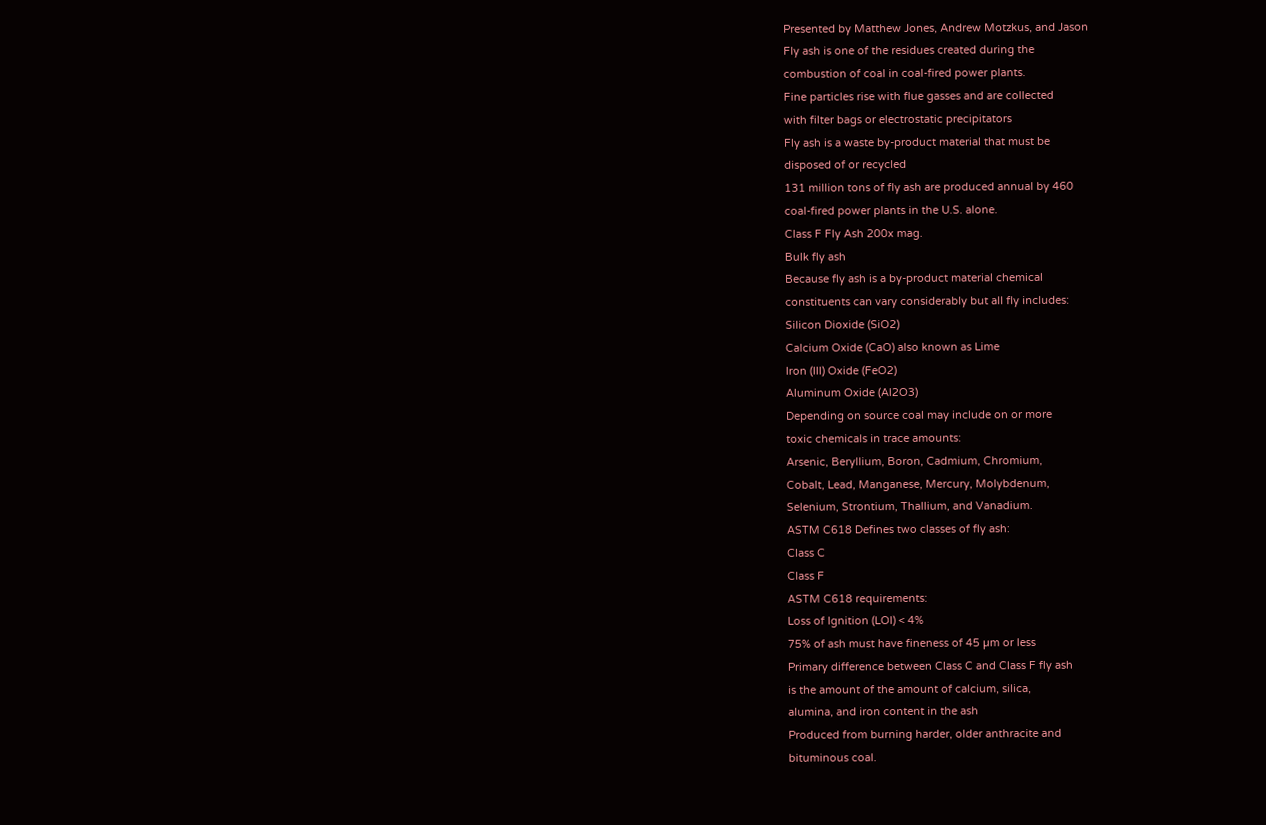Presented by Matthew Jones, Andrew Motzkus, and Jason
Fly ash is one of the residues created during the
combustion of coal in coal-fired power plants.
Fine particles rise with flue gasses and are collected
with filter bags or electrostatic precipitators
Fly ash is a waste by-product material that must be
disposed of or recycled
131 million tons of fly ash are produced annual by 460
coal-fired power plants in the U.S. alone.
Class F Fly Ash 200x mag.
Bulk fly ash
Because fly ash is a by-product material chemical
constituents can vary considerably but all fly includes:
Silicon Dioxide (SiO2)
Calcium Oxide (CaO) also known as Lime
Iron (III) Oxide (FeO2)
Aluminum Oxide (Al2O3)
Depending on source coal may include on or more
toxic chemicals in trace amounts:
Arsenic, Beryllium, Boron, Cadmium, Chromium,
Cobalt, Lead, Manganese, Mercury, Molybdenum,
Selenium, Strontium, Thallium, and Vanadium.
ASTM C618 Defines two classes of fly ash:
Class C
Class F
ASTM C618 requirements:
Loss of Ignition (LOI) < 4%
75% of ash must have fineness of 45 µm or less
Primary difference between Class C and Class F fly ash
is the amount of the amount of calcium, silica,
alumina, and iron content in the ash
Produced from burning harder, older anthracite and
bituminous coal.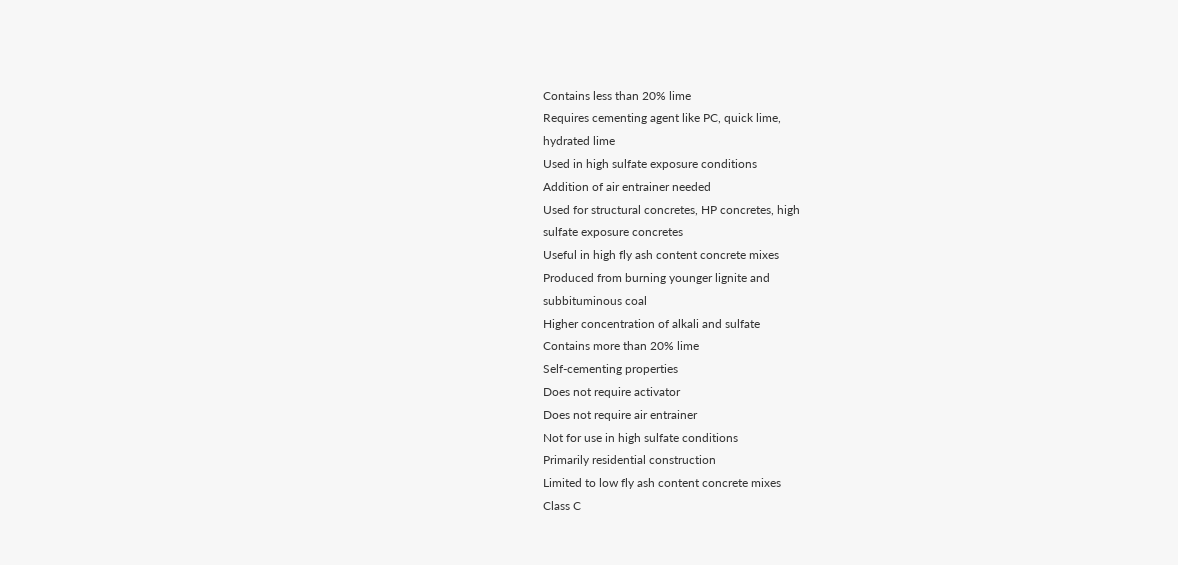Contains less than 20% lime
Requires cementing agent like PC, quick lime,
hydrated lime
Used in high sulfate exposure conditions
Addition of air entrainer needed
Used for structural concretes, HP concretes, high
sulfate exposure concretes
Useful in high fly ash content concrete mixes
Produced from burning younger lignite and
subbituminous coal
Higher concentration of alkali and sulfate
Contains more than 20% lime
Self-cementing properties
Does not require activator
Does not require air entrainer
Not for use in high sulfate conditions
Primarily residential construction
Limited to low fly ash content concrete mixes
Class C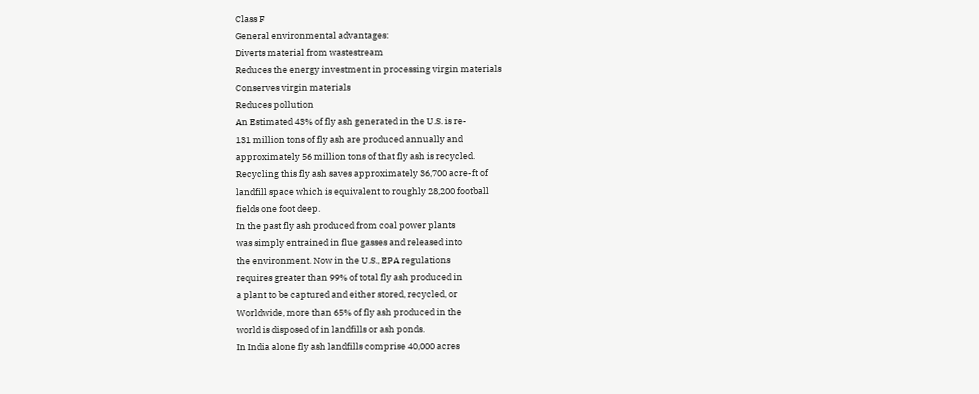Class F
General environmental advantages:
Diverts material from wastestream
Reduces the energy investment in processing virgin materials
Conserves virgin materials
Reduces pollution
An Estimated 43% of fly ash generated in the U.S. is re-
131 million tons of fly ash are produced annually and
approximately 56 million tons of that fly ash is recycled.
Recycling this fly ash saves approximately 36,700 acre-ft of
landfill space which is equivalent to roughly 28,200 football
fields one foot deep.
In the past fly ash produced from coal power plants
was simply entrained in flue gasses and released into
the environment. Now in the U.S., EPA regulations
requires greater than 99% of total fly ash produced in
a plant to be captured and either stored, recycled, or
Worldwide, more than 65% of fly ash produced in the
world is disposed of in landfills or ash ponds.
In India alone fly ash landfills comprise 40,000 acres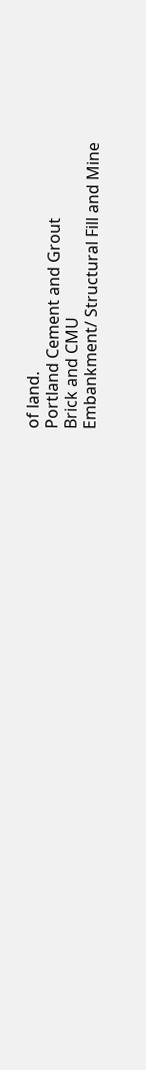of land.
Portland Cement and Grout
Brick and CMU
Embankment/ Structural Fill and Mine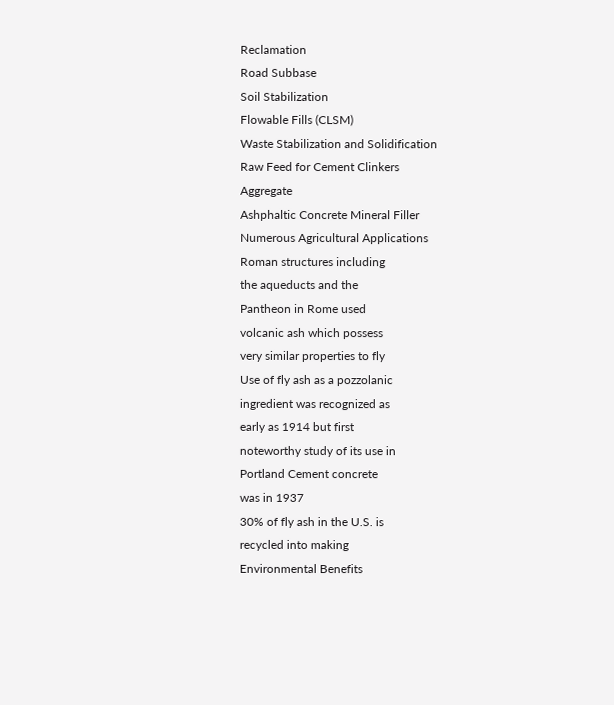Reclamation
Road Subbase
Soil Stabilization
Flowable Fills (CLSM)
Waste Stabilization and Solidification
Raw Feed for Cement Clinkers
Aggregate
Ashphaltic Concrete Mineral Filler
Numerous Agricultural Applications
Roman structures including
the aqueducts and the
Pantheon in Rome used
volcanic ash which possess
very similar properties to fly
Use of fly ash as a pozzolanic
ingredient was recognized as
early as 1914 but first
noteworthy study of its use in
Portland Cement concrete
was in 1937
30% of fly ash in the U.S. is
recycled into making
Environmental Benefits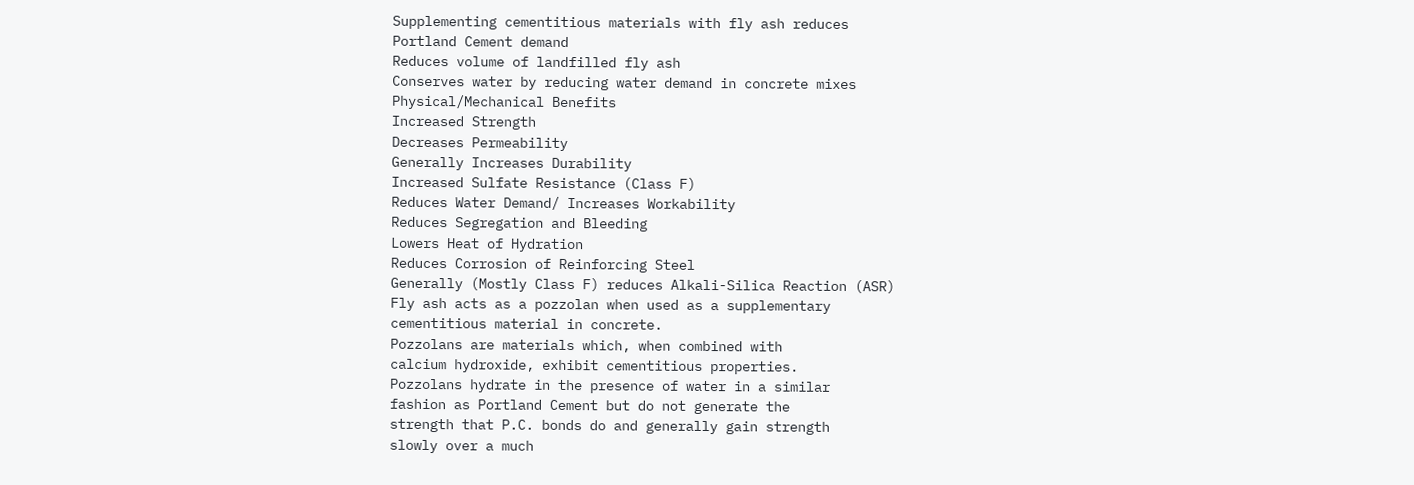Supplementing cementitious materials with fly ash reduces
Portland Cement demand
Reduces volume of landfilled fly ash
Conserves water by reducing water demand in concrete mixes
Physical/Mechanical Benefits
Increased Strength
Decreases Permeability
Generally Increases Durability
Increased Sulfate Resistance (Class F)
Reduces Water Demand/ Increases Workability
Reduces Segregation and Bleeding
Lowers Heat of Hydration
Reduces Corrosion of Reinforcing Steel
Generally (Mostly Class F) reduces Alkali-Silica Reaction (ASR)
Fly ash acts as a pozzolan when used as a supplementary
cementitious material in concrete.
Pozzolans are materials which, when combined with
calcium hydroxide, exhibit cementitious properties.
Pozzolans hydrate in the presence of water in a similar
fashion as Portland Cement but do not generate the
strength that P.C. bonds do and generally gain strength
slowly over a much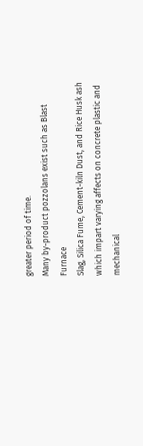greater period of time.
Many by-product pozzolans exist such as Blast Furnace
Slag, Silica Fume, Cement-kiln Dust, and Rice Husk ash
which impart varying affects on concrete plastic and
mechanical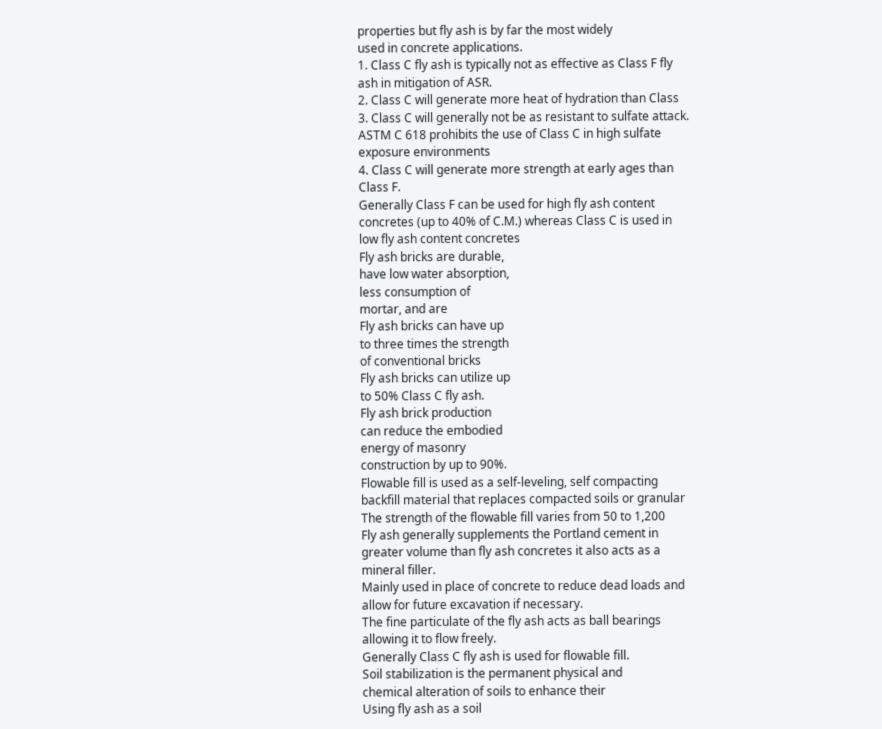properties but fly ash is by far the most widely
used in concrete applications.
1. Class C fly ash is typically not as effective as Class F fly
ash in mitigation of ASR.
2. Class C will generate more heat of hydration than Class
3. Class C will generally not be as resistant to sulfate attack.
ASTM C 618 prohibits the use of Class C in high sulfate
exposure environments
4. Class C will generate more strength at early ages than
Class F.
Generally Class F can be used for high fly ash content
concretes (up to 40% of C.M.) whereas Class C is used in
low fly ash content concretes
Fly ash bricks are durable,
have low water absorption,
less consumption of
mortar, and are
Fly ash bricks can have up
to three times the strength
of conventional bricks
Fly ash bricks can utilize up
to 50% Class C fly ash.
Fly ash brick production
can reduce the embodied
energy of masonry
construction by up to 90%.
Flowable fill is used as a self-leveling, self compacting
backfill material that replaces compacted soils or granular
The strength of the flowable fill varies from 50 to 1,200
Fly ash generally supplements the Portland cement in
greater volume than fly ash concretes it also acts as a
mineral filler.
Mainly used in place of concrete to reduce dead loads and
allow for future excavation if necessary.
The fine particulate of the fly ash acts as ball bearings
allowing it to flow freely.
Generally Class C fly ash is used for flowable fill.
Soil stabilization is the permanent physical and
chemical alteration of soils to enhance their
Using fly ash as a soil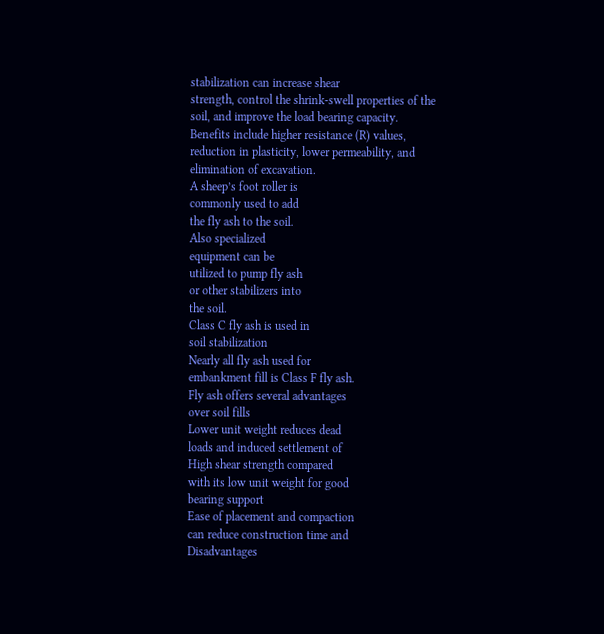stabilization can increase shear
strength, control the shrink-swell properties of the
soil, and improve the load bearing capacity.
Benefits include higher resistance (R) values,
reduction in plasticity, lower permeability, and
elimination of excavation.
A sheep’s foot roller is
commonly used to add
the fly ash to the soil.
Also specialized
equipment can be
utilized to pump fly ash
or other stabilizers into
the soil.
Class C fly ash is used in
soil stabilization
Nearly all fly ash used for
embankment fill is Class F fly ash.
Fly ash offers several advantages
over soil fills
Lower unit weight reduces dead
loads and induced settlement of
High shear strength compared
with its low unit weight for good
bearing support
Ease of placement and compaction
can reduce construction time and
Disadvantages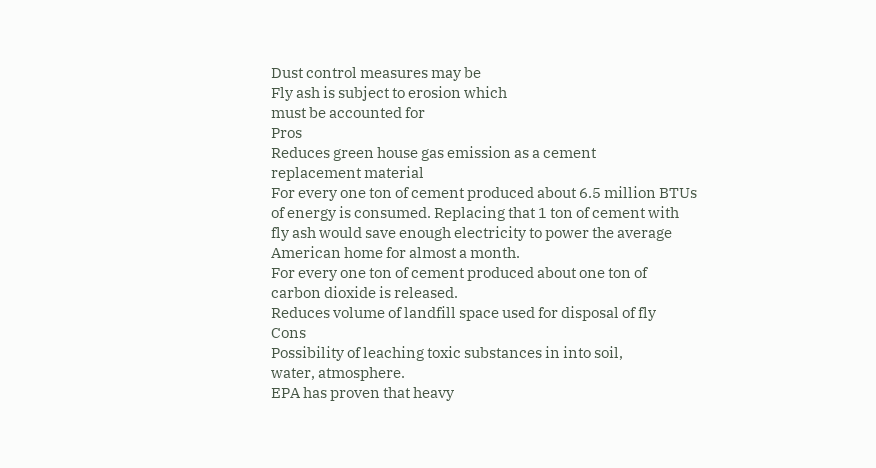Dust control measures may be
Fly ash is subject to erosion which
must be accounted for
Pros
Reduces green house gas emission as a cement
replacement material
For every one ton of cement produced about 6.5 million BTUs
of energy is consumed. Replacing that 1 ton of cement with
fly ash would save enough electricity to power the average
American home for almost a month.
For every one ton of cement produced about one ton of
carbon dioxide is released.
Reduces volume of landfill space used for disposal of fly
Cons
Possibility of leaching toxic substances in into soil,
water, atmosphere.
EPA has proven that heavy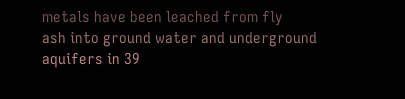metals have been leached from fly
ash into ground water and underground aquifers in 39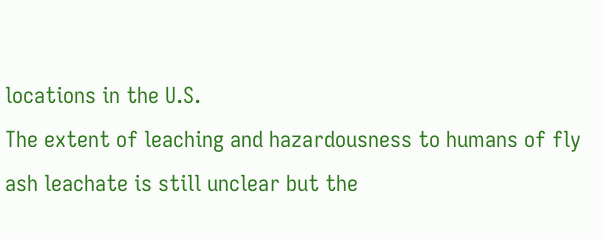locations in the U.S.
The extent of leaching and hazardousness to humans of fly
ash leachate is still unclear but the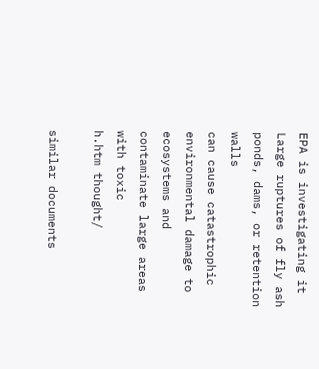EPA is investigating it
Large ruptures of fly ash ponds, dams, or retention walls
can cause catastrophic environmental damage to
ecosystems and contaminate large areas with toxic
h.htm thought/

similar documents